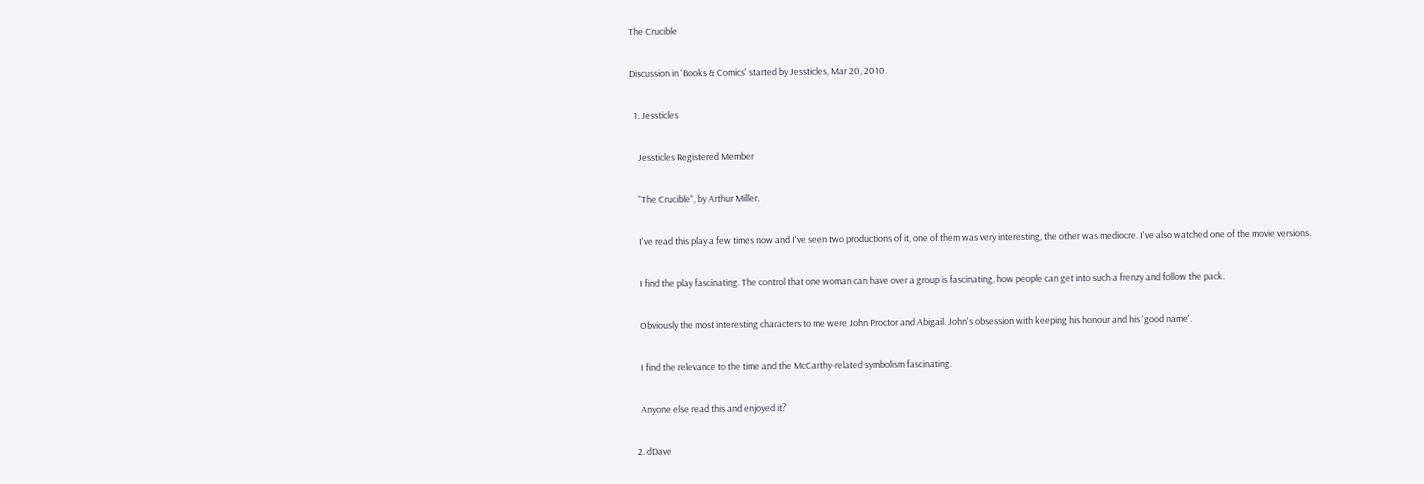The Crucible

Discussion in 'Books & Comics' started by Jessticles, Mar 20, 2010.

  1. Jessticles

    Jessticles Registered Member

    "The Crucible", by Arthur Miller.

    I've read this play a few times now and I've seen two productions of it, one of them was very interesting, the other was mediocre. I've also watched one of the movie versions.

    I find the play fascinating. The control that one woman can have over a group is fascinating, how people can get into such a frenzy and follow the pack.

    Obviously the most interesting characters to me were John Proctor and Abigail. John's obsession with keeping his honour and his 'good name'.

    I find the relevance to the time and the McCarthy-related symbolism fascinating.

    Anyone else read this and enjoyed it?

  2. dDave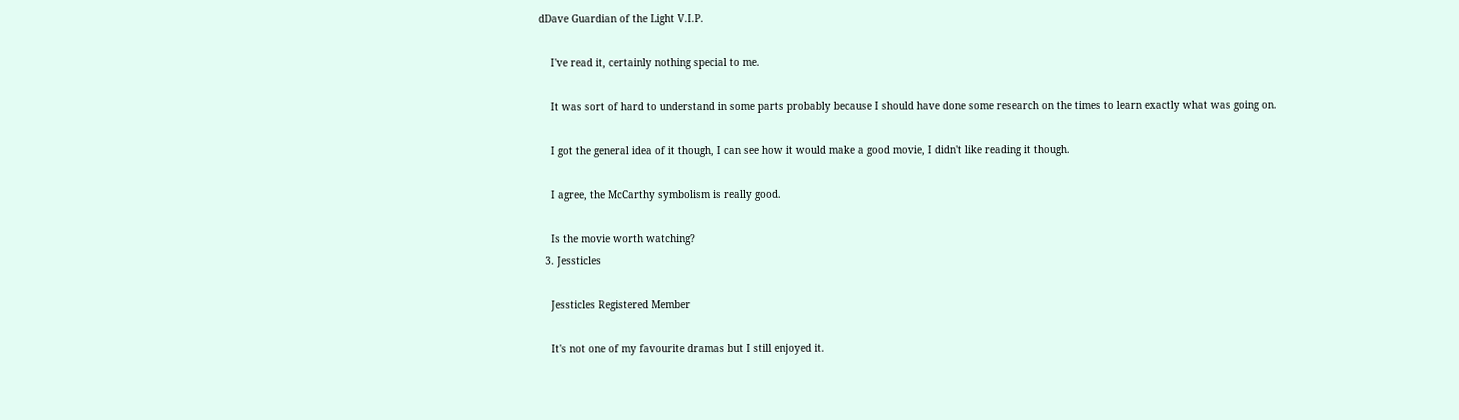dDave Guardian of the Light V.I.P.

    I've read it, certainly nothing special to me.

    It was sort of hard to understand in some parts probably because I should have done some research on the times to learn exactly what was going on.

    I got the general idea of it though, I can see how it would make a good movie, I didn't like reading it though.

    I agree, the McCarthy symbolism is really good.

    Is the movie worth watching?
  3. Jessticles

    Jessticles Registered Member

    It's not one of my favourite dramas but I still enjoyed it.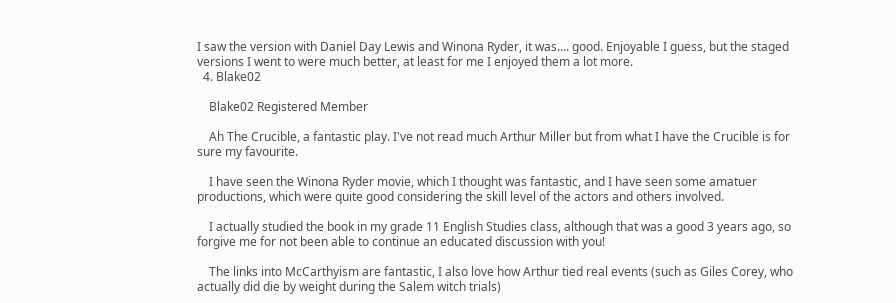I saw the version with Daniel Day Lewis and Winona Ryder, it was.... good. Enjoyable I guess, but the staged versions I went to were much better, at least for me I enjoyed them a lot more.
  4. Blake02

    Blake02 Registered Member

    Ah The Crucible, a fantastic play. I've not read much Arthur Miller but from what I have the Crucible is for sure my favourite.

    I have seen the Winona Ryder movie, which I thought was fantastic, and I have seen some amatuer productions, which were quite good considering the skill level of the actors and others involved.

    I actually studied the book in my grade 11 English Studies class, although that was a good 3 years ago, so forgive me for not been able to continue an educated discussion with you!

    The links into McCarthyism are fantastic, I also love how Arthur tied real events (such as Giles Corey, who actually did die by weight during the Salem witch trials)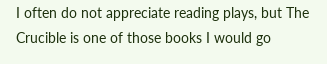I often do not appreciate reading plays, but The Crucible is one of those books I would go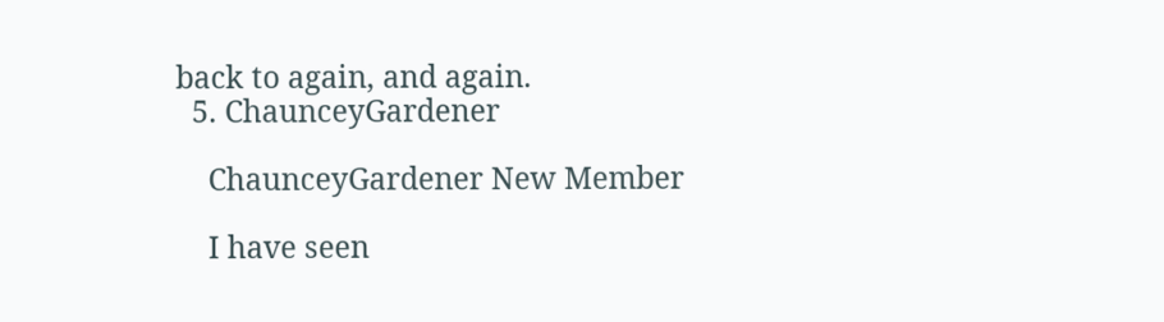back to again, and again.
  5. ChaunceyGardener

    ChaunceyGardener New Member

    I have seen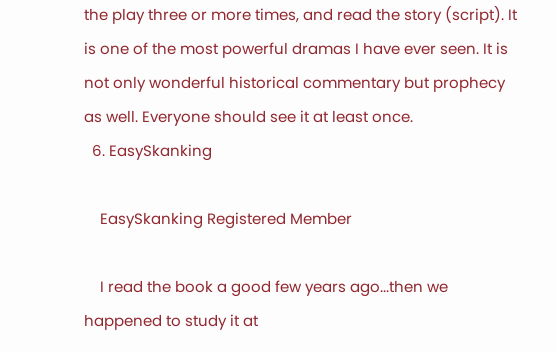the play three or more times, and read the story (script). It is one of the most powerful dramas I have ever seen. It is not only wonderful historical commentary but prophecy as well. Everyone should see it at least once.
  6. EasySkanking

    EasySkanking Registered Member

    I read the book a good few years ago...then we happened to study it at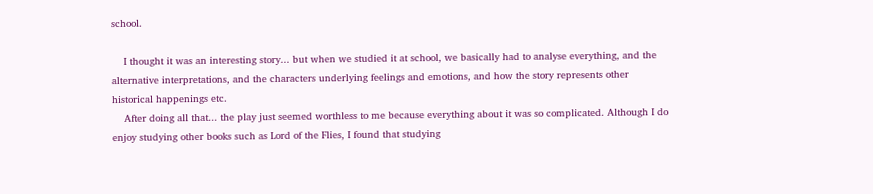school.

    I thought it was an interesting story... but when we studied it at school, we basically had to analyse everything, and the alternative interpretations, and the characters underlying feelings and emotions, and how the story represents other historical happenings etc.
    After doing all that... the play just seemed worthless to me because everything about it was so complicated. Although I do enjoy studying other books such as Lord of the Flies, I found that studying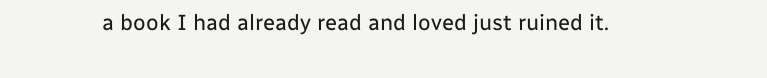a book I had already read and loved just ruined it.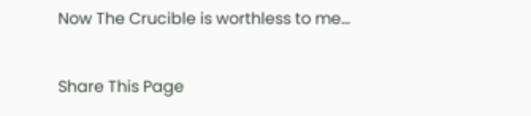Now The Crucible is worthless to me...

Share This Page